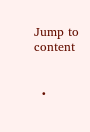Jump to content


  •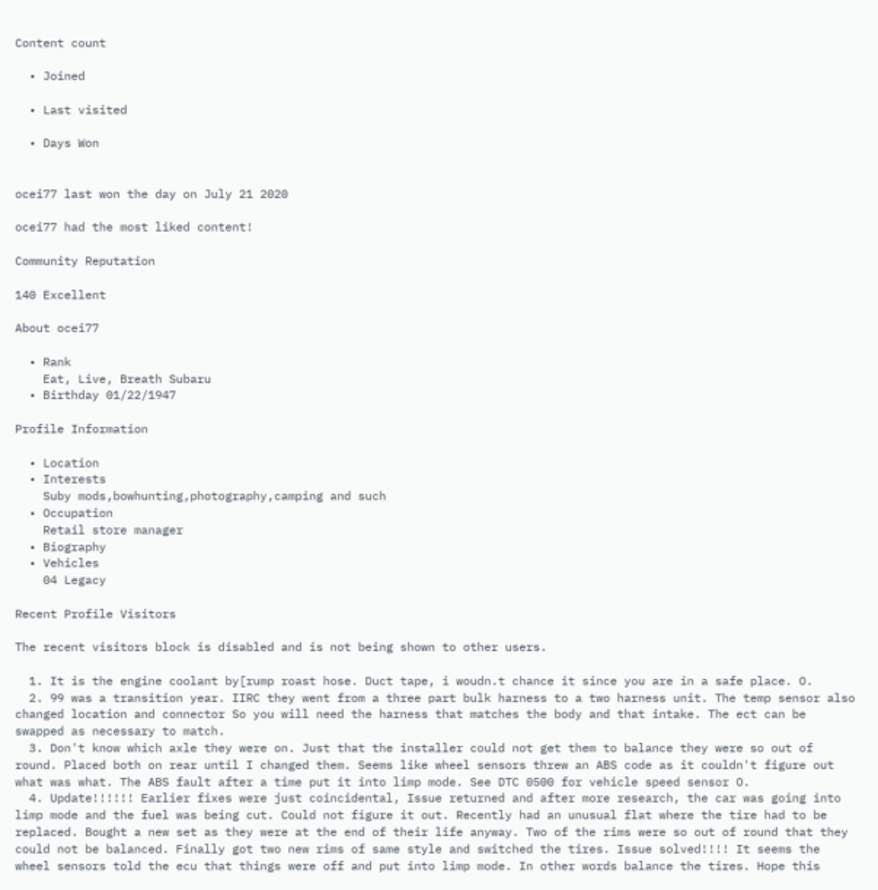Content count

  • Joined

  • Last visited

  • Days Won


ocei77 last won the day on July 21 2020

ocei77 had the most liked content!

Community Reputation

140 Excellent

About ocei77

  • Rank
    Eat, Live, Breath Subaru
  • Birthday 01/22/1947

Profile Information

  • Location
  • Interests
    Suby mods,bowhunting,photography,camping and such
  • Occupation
    Retail store manager
  • Biography
  • Vehicles
    04 Legacy

Recent Profile Visitors

The recent visitors block is disabled and is not being shown to other users.

  1. It is the engine coolant by[rump roast hose. Duct tape, i woudn.t chance it since you are in a safe place. O.
  2. 99 was a transition year. IIRC they went from a three part bulk harness to a two harness unit. The temp sensor also changed location and connector So you will need the harness that matches the body and that intake. The ect can be swapped as necessary to match.
  3. Don't know which axle they were on. Just that the installer could not get them to balance they were so out of round. Placed both on rear until I changed them. Seems like wheel sensors threw an ABS code as it couldn't figure out what was what. The ABS fault after a time put it into limp mode. See DTC 0500 for vehicle speed sensor O.
  4. Update!!!!!! Earlier fixes were just coincidental, Issue returned and after more research, the car was going into limp mode and the fuel was being cut. Could not figure it out. Recently had an unusual flat where the tire had to be replaced. Bought a new set as they were at the end of their life anyway. Two of the rims were so out of round that they could not be balanced. Finally got two new rims of same style and switched the tires. Issue solved!!!! It seems the wheel sensors told the ecu that things were off and put into limp mode. In other words balance the tires. Hope this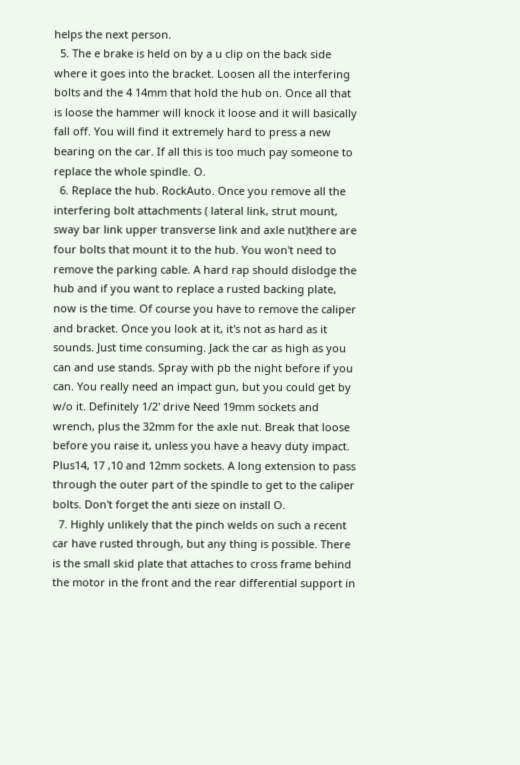helps the next person.
  5. The e brake is held on by a u clip on the back side where it goes into the bracket. Loosen all the interfering bolts and the 4 14mm that hold the hub on. Once all that is loose the hammer will knock it loose and it will basically fall off. You will find it extremely hard to press a new bearing on the car. If all this is too much pay someone to replace the whole spindle. O.
  6. Replace the hub. RockAuto. Once you remove all the interfering bolt attachments ( lateral link, strut mount, sway bar link upper transverse link and axle nut)there are four bolts that mount it to the hub. You won't need to remove the parking cable. A hard rap should dislodge the hub and if you want to replace a rusted backing plate, now is the time. Of course you have to remove the caliper and bracket. Once you look at it, it's not as hard as it sounds. Just time consuming. Jack the car as high as you can and use stands. Spray with pb the night before if you can. You really need an impact gun, but you could get by w/o it. Definitely 1/2' drive Need 19mm sockets and wrench, plus the 32mm for the axle nut. Break that loose before you raise it, unless you have a heavy duty impact. Plus14, 17 ,10 and 12mm sockets. A long extension to pass through the outer part of the spindle to get to the caliper bolts. Don't forget the anti sieze on install O.
  7. Highly unlikely that the pinch welds on such a recent car have rusted through, but any thing is possible. There is the small skid plate that attaches to cross frame behind the motor in the front and the rear differential support in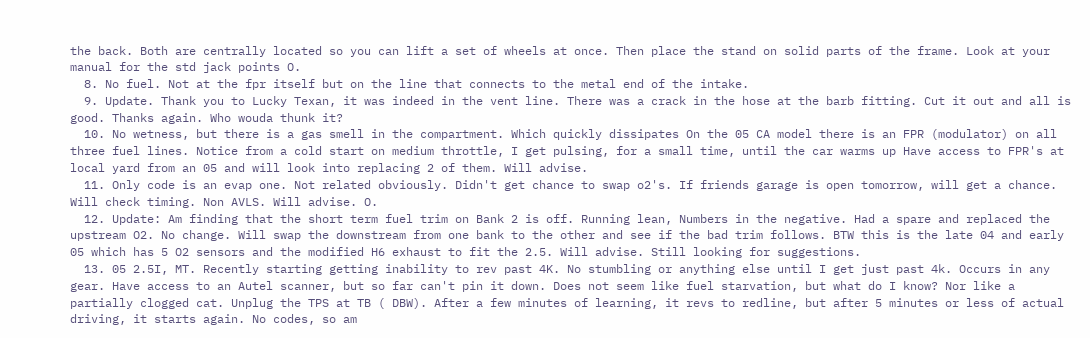the back. Both are centrally located so you can lift a set of wheels at once. Then place the stand on solid parts of the frame. Look at your manual for the std jack points O.
  8. No fuel. Not at the fpr itself but on the line that connects to the metal end of the intake.
  9. Update. Thank you to Lucky Texan, it was indeed in the vent line. There was a crack in the hose at the barb fitting. Cut it out and all is good. Thanks again. Who wouda thunk it?
  10. No wetness, but there is a gas smell in the compartment. Which quickly dissipates On the 05 CA model there is an FPR (modulator) on all three fuel lines. Notice from a cold start on medium throttle, I get pulsing, for a small time, until the car warms up Have access to FPR's at local yard from an 05 and will look into replacing 2 of them. Will advise.
  11. Only code is an evap one. Not related obviously. Didn't get chance to swap o2's. If friends garage is open tomorrow, will get a chance. Will check timing. Non AVLS. Will advise. O.
  12. Update: Am finding that the short term fuel trim on Bank 2 is off. Running lean, Numbers in the negative. Had a spare and replaced the upstream O2. No change. Will swap the downstream from one bank to the other and see if the bad trim follows. BTW this is the late 04 and early 05 which has 5 O2 sensors and the modified H6 exhaust to fit the 2.5. Will advise. Still looking for suggestions.
  13. 05 2.5I, MT. Recently starting getting inability to rev past 4K. No stumbling or anything else until I get just past 4k. Occurs in any gear. Have access to an Autel scanner, but so far can't pin it down. Does not seem like fuel starvation, but what do I know? Nor like a partially clogged cat. Unplug the TPS at TB ( DBW). After a few minutes of learning, it revs to redline, but after 5 minutes or less of actual driving, it starts again. No codes, so am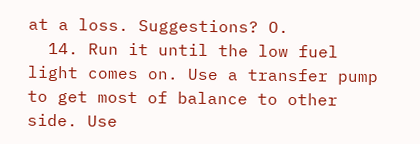at a loss. Suggestions? O.
  14. Run it until the low fuel light comes on. Use a transfer pump to get most of balance to other side. Use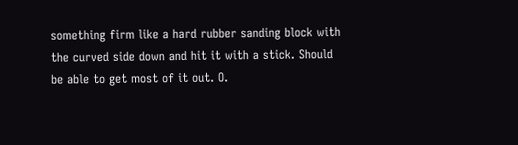something firm like a hard rubber sanding block with the curved side down and hit it with a stick. Should be able to get most of it out. O.